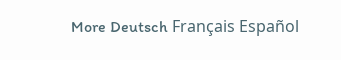More Deutsch Français Español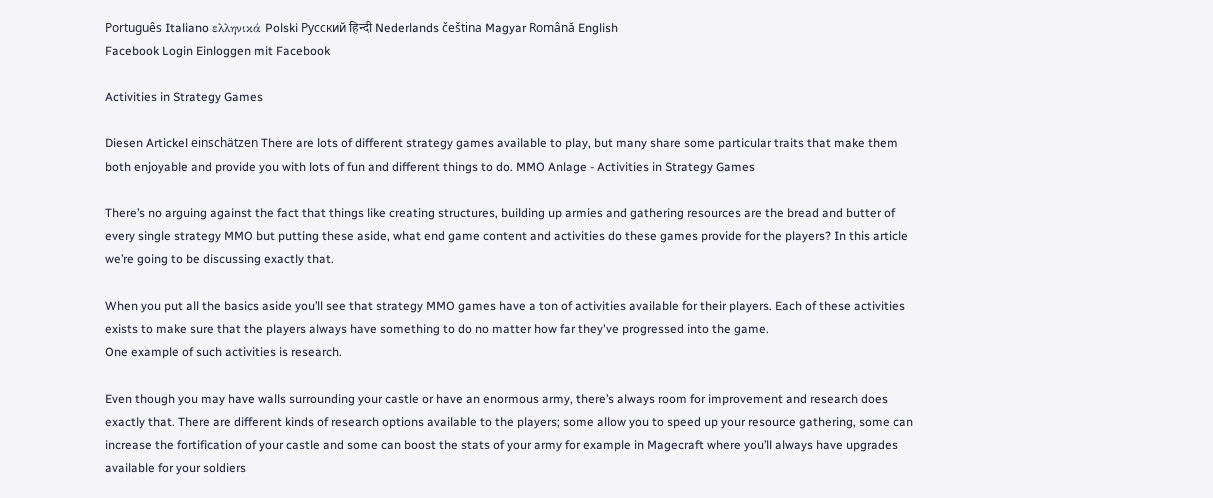Português Italiano ελληνικά Polski Русский हिन्दी Nederlands čeština Magyar Română English
Facebook Login Einloggen mit Facebook

Activities in Strategy Games

Diesen Artickel einschätzen There are lots of different strategy games available to play, but many share some particular traits that make them both enjoyable and provide you with lots of fun and different things to do. MMO Anlage - Activities in Strategy Games

There’s no arguing against the fact that things like creating structures, building up armies and gathering resources are the bread and butter of every single strategy MMO but putting these aside, what end game content and activities do these games provide for the players? In this article we’re going to be discussing exactly that.

When you put all the basics aside you’ll see that strategy MMO games have a ton of activities available for their players. Each of these activities exists to make sure that the players always have something to do no matter how far they've progressed into the game.
One example of such activities is research.

Even though you may have walls surrounding your castle or have an enormous army, there’s always room for improvement and research does exactly that. There are different kinds of research options available to the players; some allow you to speed up your resource gathering, some can increase the fortification of your castle and some can boost the stats of your army for example in Magecraft where you’ll always have upgrades available for your soldiers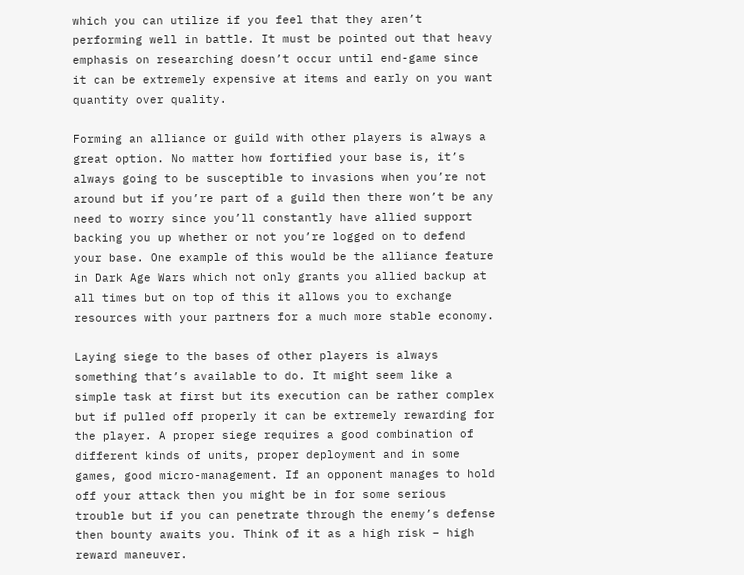which you can utilize if you feel that they aren’t performing well in battle. It must be pointed out that heavy emphasis on researching doesn’t occur until end-game since it can be extremely expensive at items and early on you want quantity over quality.

Forming an alliance or guild with other players is always a great option. No matter how fortified your base is, it’s always going to be susceptible to invasions when you’re not around but if you’re part of a guild then there won’t be any need to worry since you’ll constantly have allied support backing you up whether or not you’re logged on to defend your base. One example of this would be the alliance feature in Dark Age Wars which not only grants you allied backup at all times but on top of this it allows you to exchange resources with your partners for a much more stable economy.

Laying siege to the bases of other players is always something that’s available to do. It might seem like a simple task at first but its execution can be rather complex but if pulled off properly it can be extremely rewarding for the player. A proper siege requires a good combination of different kinds of units, proper deployment and in some games, good micro-management. If an opponent manages to hold off your attack then you might be in for some serious trouble but if you can penetrate through the enemy’s defense then bounty awaits you. Think of it as a high risk – high reward maneuver.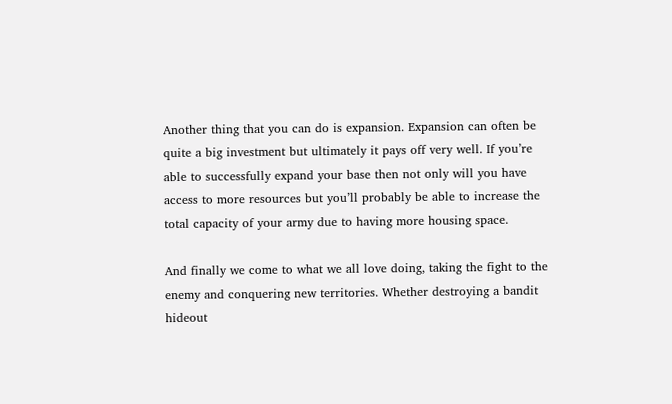Another thing that you can do is expansion. Expansion can often be quite a big investment but ultimately it pays off very well. If you’re able to successfully expand your base then not only will you have access to more resources but you’ll probably be able to increase the total capacity of your army due to having more housing space.

And finally we come to what we all love doing, taking the fight to the enemy and conquering new territories. Whether destroying a bandit hideout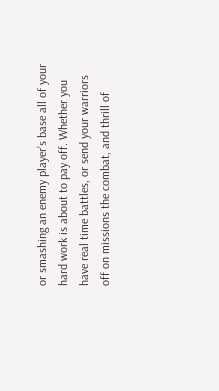or smashing an enemy player’s base all of your hard work is about to pay off. Whether you have real time battles, or send your warriors off on missions the combat, and thrill of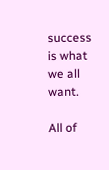success is what we all want.

All of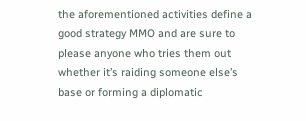the aforementioned activities define a good strategy MMO and are sure to please anyone who tries them out whether it’s raiding someone else’s base or forming a diplomatic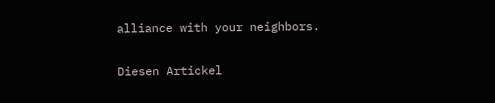alliance with your neighbors.

Diesen Artickel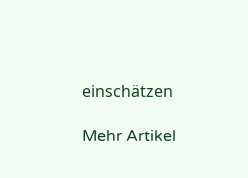einschätzen

Mehr Artikel